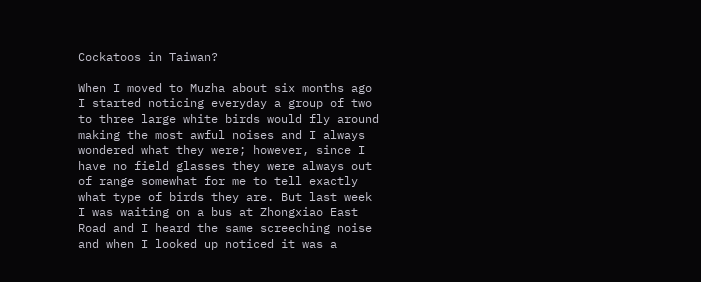Cockatoos in Taiwan?

When I moved to Muzha about six months ago I started noticing everyday a group of two to three large white birds would fly around making the most awful noises and I always wondered what they were; however, since I have no field glasses they were always out of range somewhat for me to tell exactly what type of birds they are. But last week I was waiting on a bus at Zhongxiao East Road and I heard the same screeching noise and when I looked up noticed it was a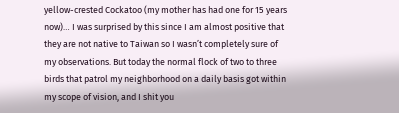yellow-crested Cockatoo (my mother has had one for 15 years now)… I was surprised by this since I am almost positive that they are not native to Taiwan so I wasn’t completely sure of my observations. But today the normal flock of two to three birds that patrol my neighborhood on a daily basis got within my scope of vision, and I shit you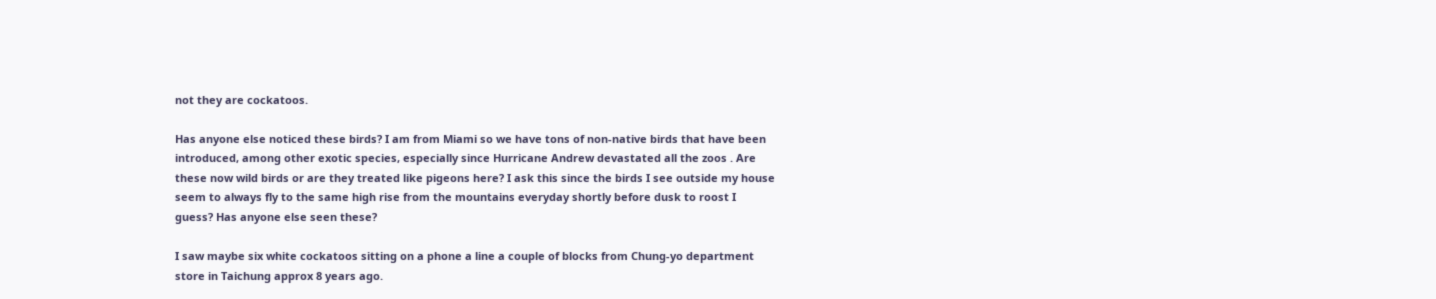not they are cockatoos.

Has anyone else noticed these birds? I am from Miami so we have tons of non-native birds that have been introduced, among other exotic species, especially since Hurricane Andrew devastated all the zoos . Are these now wild birds or are they treated like pigeons here? I ask this since the birds I see outside my house seem to always fly to the same high rise from the mountains everyday shortly before dusk to roost I guess? Has anyone else seen these?

I saw maybe six white cockatoos sitting on a phone a line a couple of blocks from Chung-yo department store in Taichung approx 8 years ago.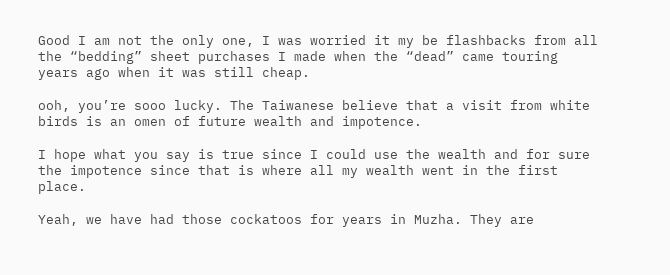Good I am not the only one, I was worried it my be flashbacks from all the “bedding” sheet purchases I made when the “dead” came touring years ago when it was still cheap.

ooh, you’re sooo lucky. The Taiwanese believe that a visit from white birds is an omen of future wealth and impotence.

I hope what you say is true since I could use the wealth and for sure the impotence since that is where all my wealth went in the first place.

Yeah, we have had those cockatoos for years in Muzha. They are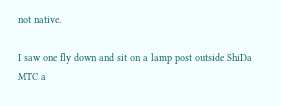not native.

I saw one fly down and sit on a lamp post outside ShiDa MTC a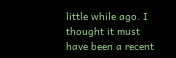little while ago. I thought it must have been a recent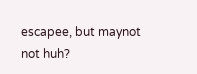escapee, but maynot not huh?